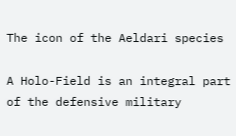The icon of the Aeldari species

A Holo-Field is an integral part of the defensive military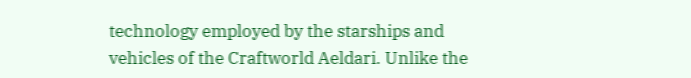technology employed by the starships and vehicles of the Craftworld Aeldari. Unlike the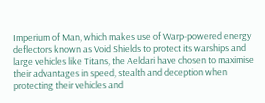Imperium of Man, which makes use of Warp-powered energy deflectors known as Void Shields to protect its warships and large vehicles like Titans, the Aeldari have chosen to maximise their advantages in speed, stealth and deception when protecting their vehicles and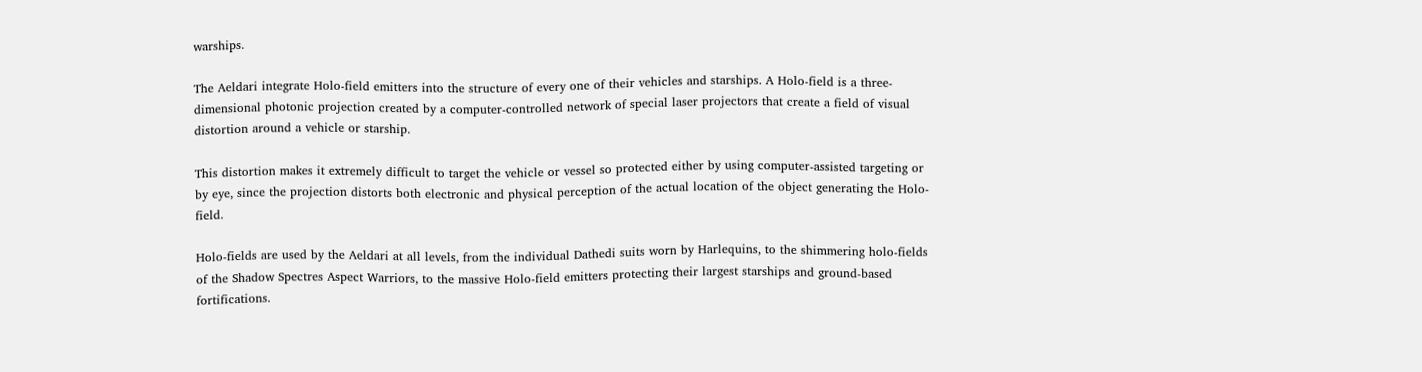warships.

The Aeldari integrate Holo-field emitters into the structure of every one of their vehicles and starships. A Holo-field is a three-dimensional photonic projection created by a computer-controlled network of special laser projectors that create a field of visual distortion around a vehicle or starship.

This distortion makes it extremely difficult to target the vehicle or vessel so protected either by using computer-assisted targeting or by eye, since the projection distorts both electronic and physical perception of the actual location of the object generating the Holo-field.

Holo-fields are used by the Aeldari at all levels, from the individual Dathedi suits worn by Harlequins, to the shimmering holo-fields of the Shadow Spectres Aspect Warriors, to the massive Holo-field emitters protecting their largest starships and ground-based fortifications.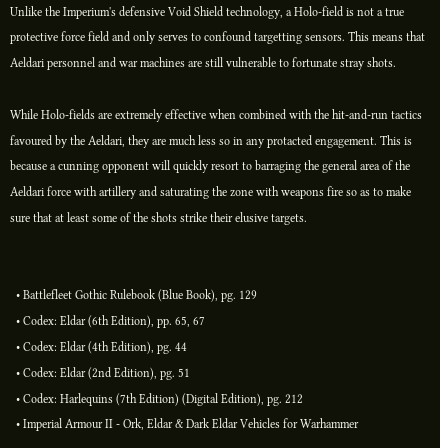Unlike the Imperium's defensive Void Shield technology, a Holo-field is not a true protective force field and only serves to confound targetting sensors. This means that Aeldari personnel and war machines are still vulnerable to fortunate stray shots.

While Holo-fields are extremely effective when combined with the hit-and-run tactics favoured by the Aeldari, they are much less so in any protacted engagement. This is because a cunning opponent will quickly resort to barraging the general area of the Aeldari force with artillery and saturating the zone with weapons fire so as to make sure that at least some of the shots strike their elusive targets.


  • Battlefleet Gothic Rulebook (Blue Book), pg. 129
  • Codex: Eldar (6th Edition), pp. 65, 67
  • Codex: Eldar (4th Edition), pg. 44
  • Codex: Eldar (2nd Edition), pg. 51
  • Codex: Harlequins (7th Edition) (Digital Edition), pg. 212
  • Imperial Armour II - Ork, Eldar & Dark Eldar Vehicles for Warhammer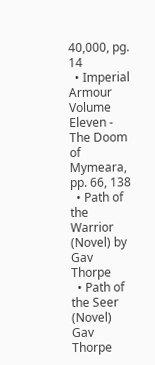40,000, pg. 14
  • Imperial Armour Volume Eleven - The Doom of Mymeara, pp. 66, 138
  • Path of the Warrior (Novel) by Gav Thorpe
  • Path of the Seer (Novel) Gav Thorpe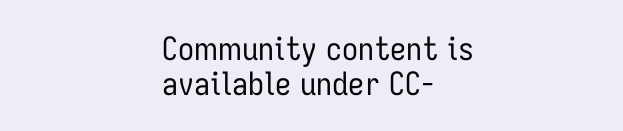Community content is available under CC-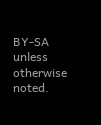BY-SA unless otherwise noted.